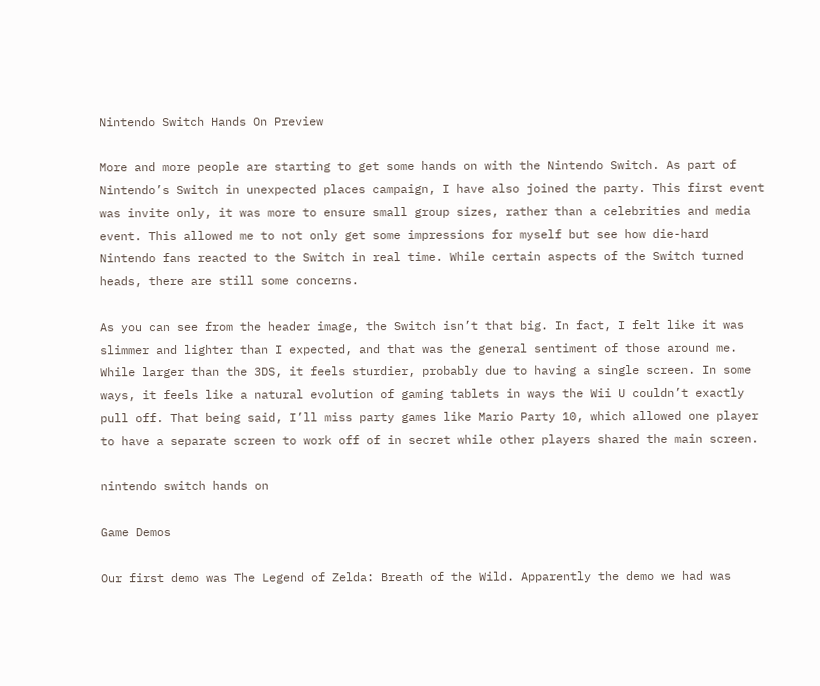Nintendo Switch Hands On Preview

More and more people are starting to get some hands on with the Nintendo Switch. As part of Nintendo’s Switch in unexpected places campaign, I have also joined the party. This first event was invite only, it was more to ensure small group sizes, rather than a celebrities and media event. This allowed me to not only get some impressions for myself but see how die-hard Nintendo fans reacted to the Switch in real time. While certain aspects of the Switch turned heads, there are still some concerns.

As you can see from the header image, the Switch isn’t that big. In fact, I felt like it was slimmer and lighter than I expected, and that was the general sentiment of those around me. While larger than the 3DS, it feels sturdier, probably due to having a single screen. In some ways, it feels like a natural evolution of gaming tablets in ways the Wii U couldn’t exactly pull off. That being said, I’ll miss party games like Mario Party 10, which allowed one player to have a separate screen to work off of in secret while other players shared the main screen.

nintendo switch hands on

Game Demos

Our first demo was The Legend of Zelda: Breath of the Wild. Apparently the demo we had was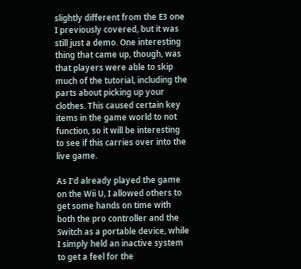slightly different from the E3 one I previously covered, but it was still just a demo. One interesting thing that came up, though, was that players were able to skip much of the tutorial, including the parts about picking up your clothes. This caused certain key items in the game world to not function, so it will be interesting to see if this carries over into the live game.

As I’d already played the game on the Wii U, I allowed others to get some hands on time with both the pro controller and the Switch as a portable device, while I simply held an inactive system to get a feel for the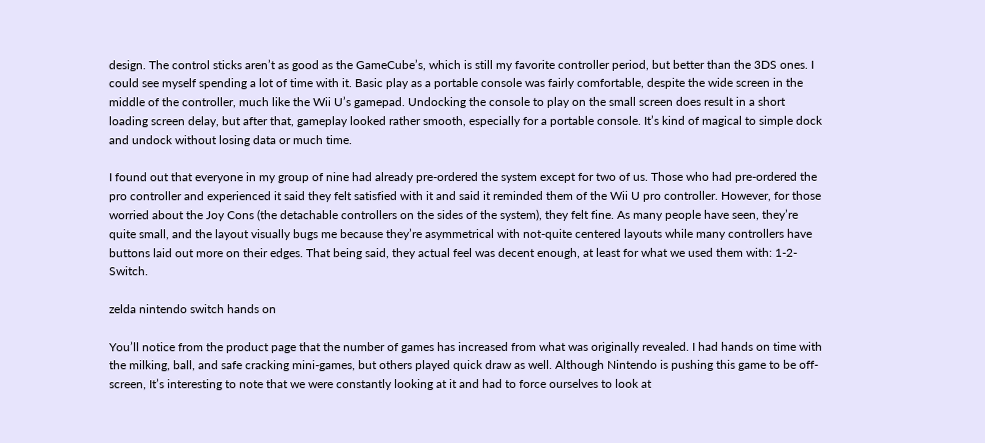design. The control sticks aren’t as good as the GameCube’s, which is still my favorite controller period, but better than the 3DS ones. I could see myself spending a lot of time with it. Basic play as a portable console was fairly comfortable, despite the wide screen in the middle of the controller, much like the Wii U’s gamepad. Undocking the console to play on the small screen does result in a short loading screen delay, but after that, gameplay looked rather smooth, especially for a portable console. It’s kind of magical to simple dock and undock without losing data or much time.

I found out that everyone in my group of nine had already pre-ordered the system except for two of us. Those who had pre-ordered the pro controller and experienced it said they felt satisfied with it and said it reminded them of the Wii U pro controller. However, for those worried about the Joy Cons (the detachable controllers on the sides of the system), they felt fine. As many people have seen, they’re quite small, and the layout visually bugs me because they’re asymmetrical with not-quite centered layouts while many controllers have buttons laid out more on their edges. That being said, they actual feel was decent enough, at least for what we used them with: 1-2-Switch.

zelda nintendo switch hands on

You’ll notice from the product page that the number of games has increased from what was originally revealed. I had hands on time with the milking, ball, and safe cracking mini-games, but others played quick draw as well. Although Nintendo is pushing this game to be off-screen, It’s interesting to note that we were constantly looking at it and had to force ourselves to look at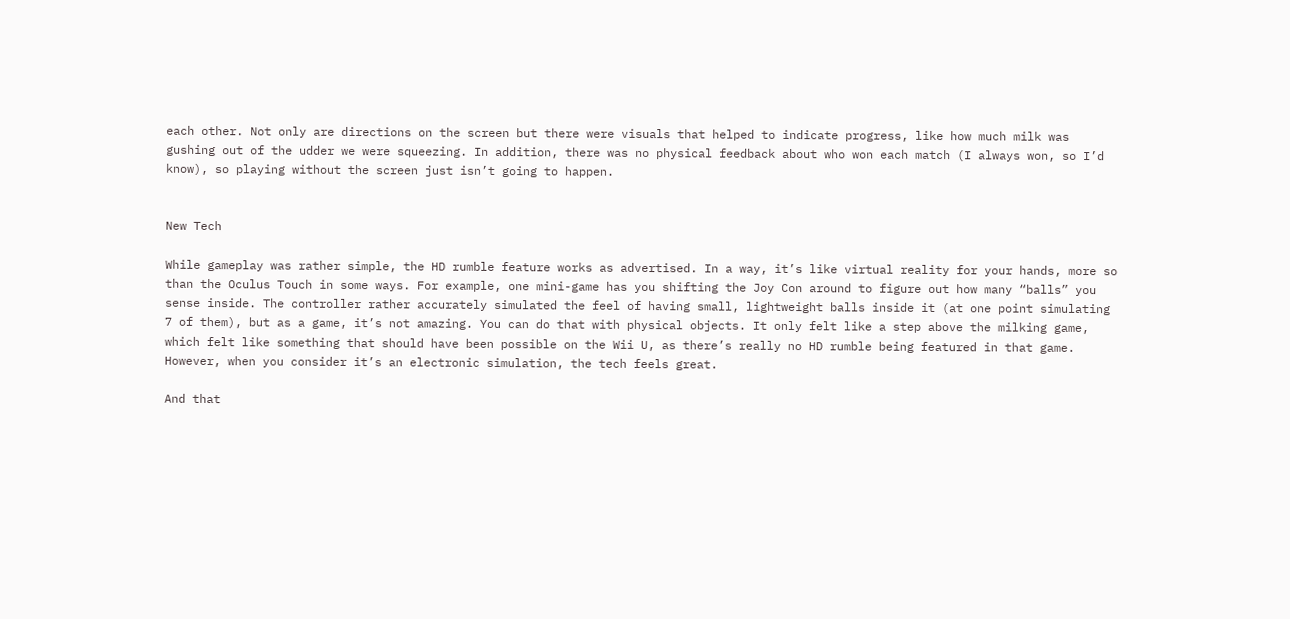each other. Not only are directions on the screen but there were visuals that helped to indicate progress, like how much milk was gushing out of the udder we were squeezing. In addition, there was no physical feedback about who won each match (I always won, so I’d know), so playing without the screen just isn’t going to happen.


New Tech

While gameplay was rather simple, the HD rumble feature works as advertised. In a way, it’s like virtual reality for your hands, more so than the Oculus Touch in some ways. For example, one mini-game has you shifting the Joy Con around to figure out how many “balls” you sense inside. The controller rather accurately simulated the feel of having small, lightweight balls inside it (at one point simulating 7 of them), but as a game, it’s not amazing. You can do that with physical objects. It only felt like a step above the milking game, which felt like something that should have been possible on the Wii U, as there’s really no HD rumble being featured in that game. However, when you consider it’s an electronic simulation, the tech feels great.

And that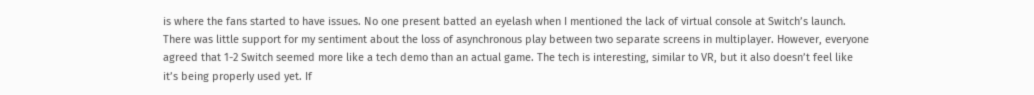is where the fans started to have issues. No one present batted an eyelash when I mentioned the lack of virtual console at Switch’s launch. There was little support for my sentiment about the loss of asynchronous play between two separate screens in multiplayer. However, everyone agreed that 1-2 Switch seemed more like a tech demo than an actual game. The tech is interesting, similar to VR, but it also doesn’t feel like it’s being properly used yet. If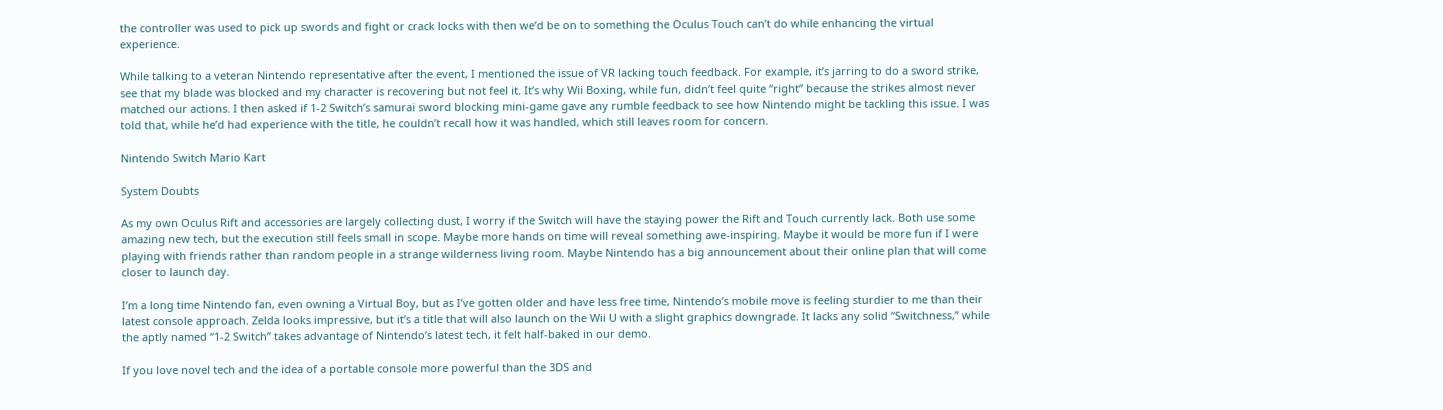the controller was used to pick up swords and fight or crack locks with then we’d be on to something the Oculus Touch can’t do while enhancing the virtual experience.

While talking to a veteran Nintendo representative after the event, I mentioned the issue of VR lacking touch feedback. For example, it’s jarring to do a sword strike, see that my blade was blocked and my character is recovering but not feel it. It’s why Wii Boxing, while fun, didn’t feel quite “right” because the strikes almost never matched our actions. I then asked if 1-2 Switch’s samurai sword blocking mini-game gave any rumble feedback to see how Nintendo might be tackling this issue. I was told that, while he’d had experience with the title, he couldn’t recall how it was handled, which still leaves room for concern.

Nintendo Switch Mario Kart

System Doubts

As my own Oculus Rift and accessories are largely collecting dust, I worry if the Switch will have the staying power the Rift and Touch currently lack. Both use some amazing new tech, but the execution still feels small in scope. Maybe more hands on time will reveal something awe-inspiring. Maybe it would be more fun if I were playing with friends rather than random people in a strange wilderness living room. Maybe Nintendo has a big announcement about their online plan that will come closer to launch day.

I’m a long time Nintendo fan, even owning a Virtual Boy, but as I’ve gotten older and have less free time, Nintendo’s mobile move is feeling sturdier to me than their latest console approach. Zelda looks impressive, but it’s a title that will also launch on the Wii U with a slight graphics downgrade. It lacks any solid “Switchness,” while the aptly named “1-2 Switch” takes advantage of Nintendo’s latest tech, it felt half-baked in our demo.

If you love novel tech and the idea of a portable console more powerful than the 3DS and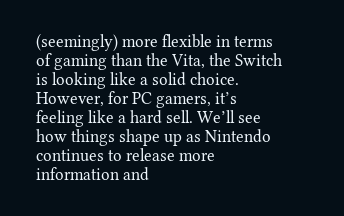(seemingly) more flexible in terms of gaming than the Vita, the Switch is looking like a solid choice. However, for PC gamers, it’s feeling like a hard sell. We’ll see how things shape up as Nintendo continues to release more information and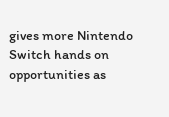gives more Nintendo Switch hands on opportunities as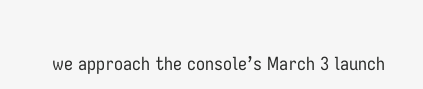we approach the console’s March 3 launch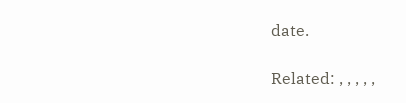date.

Related: , , , , ,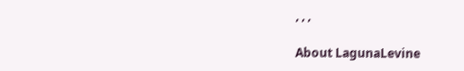, , ,

About LagunaLevine